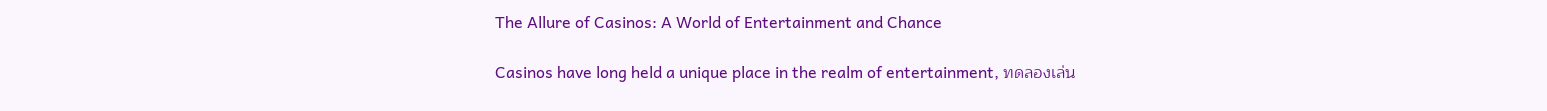The Allure of Casinos: A World of Entertainment and Chance

Casinos have long held a unique place in the realm of entertainment, ทดลองเล่น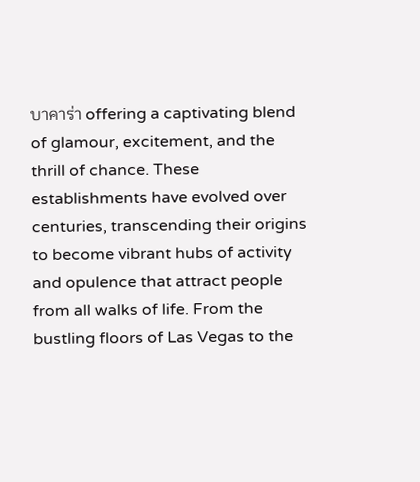บาคาร่า offering a captivating blend of glamour, excitement, and the thrill of chance. These establishments have evolved over centuries, transcending their origins to become vibrant hubs of activity and opulence that attract people from all walks of life. From the bustling floors of Las Vegas to the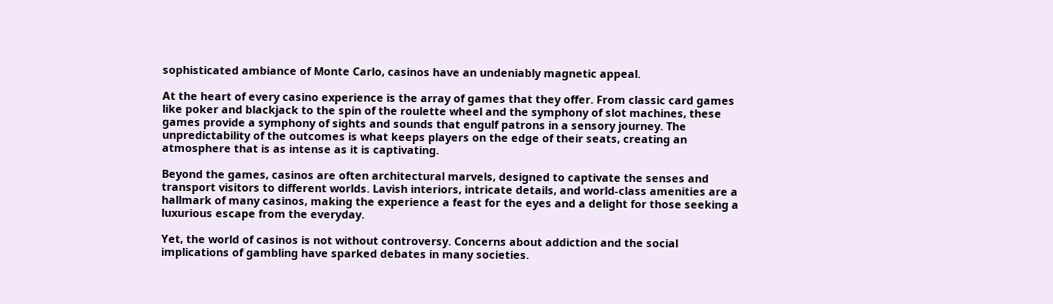sophisticated ambiance of Monte Carlo, casinos have an undeniably magnetic appeal.

At the heart of every casino experience is the array of games that they offer. From classic card games like poker and blackjack to the spin of the roulette wheel and the symphony of slot machines, these games provide a symphony of sights and sounds that engulf patrons in a sensory journey. The unpredictability of the outcomes is what keeps players on the edge of their seats, creating an atmosphere that is as intense as it is captivating.

Beyond the games, casinos are often architectural marvels, designed to captivate the senses and transport visitors to different worlds. Lavish interiors, intricate details, and world-class amenities are a hallmark of many casinos, making the experience a feast for the eyes and a delight for those seeking a luxurious escape from the everyday.

Yet, the world of casinos is not without controversy. Concerns about addiction and the social implications of gambling have sparked debates in many societies.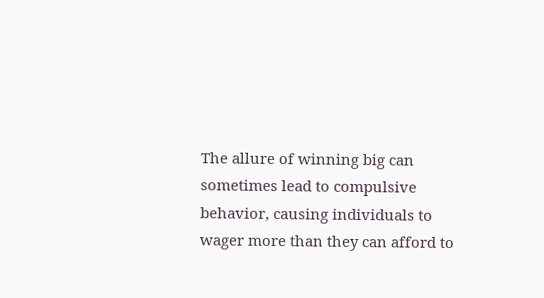The allure of winning big can sometimes lead to compulsive behavior, causing individuals to wager more than they can afford to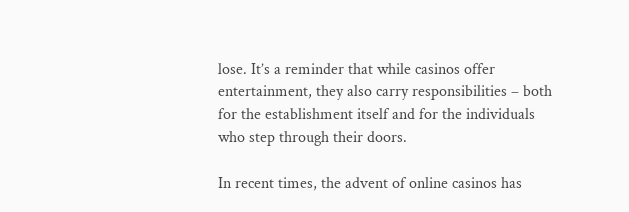lose. It’s a reminder that while casinos offer entertainment, they also carry responsibilities – both for the establishment itself and for the individuals who step through their doors.

In recent times, the advent of online casinos has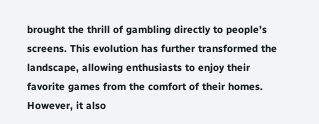brought the thrill of gambling directly to people’s screens. This evolution has further transformed the landscape, allowing enthusiasts to enjoy their favorite games from the comfort of their homes. However, it also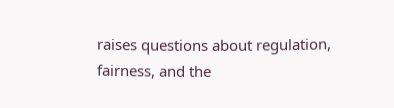raises questions about regulation, fairness, and the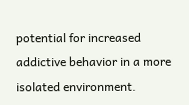potential for increased addictive behavior in a more isolated environment.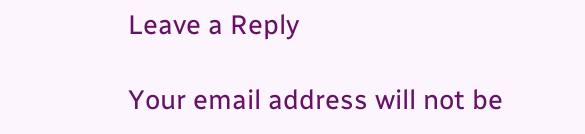Leave a Reply

Your email address will not be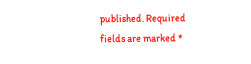published. Required fields are marked *